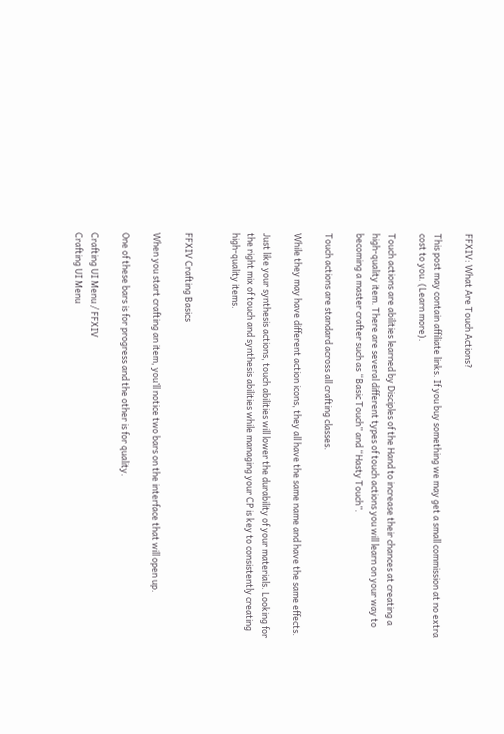FFXIV: What Are Touch Actions?

This post may contain affiliate links. If you buy something we may get a small commission at no extra cost to you. (Learn more).

Touch actions are abilities learned by Disciples of the Hand to increase their chances at creating a high-quality item. There are several different types of touch actions you will learn on your way to becoming a master crafter such as “Basic Touch” and “Hasty Touch”.

Touch actions are standard across all crafting classes.

While they may have different action icons, they all have the same name and have the same effects.

Just like your synthesis actions, touch abilities will lower the durability of your materials. Looking for the right mix of touch and synthesis abilities while managing your CP is key to consistently creating high-quality items.


FFXIV Crafting Basics

When you start crafting an item, you’ll notice two bars on the interface that will open up.

One of these bars is for progress and the other is for quality.

Crafting UI Menu / FFXIV
Crafting UI Menu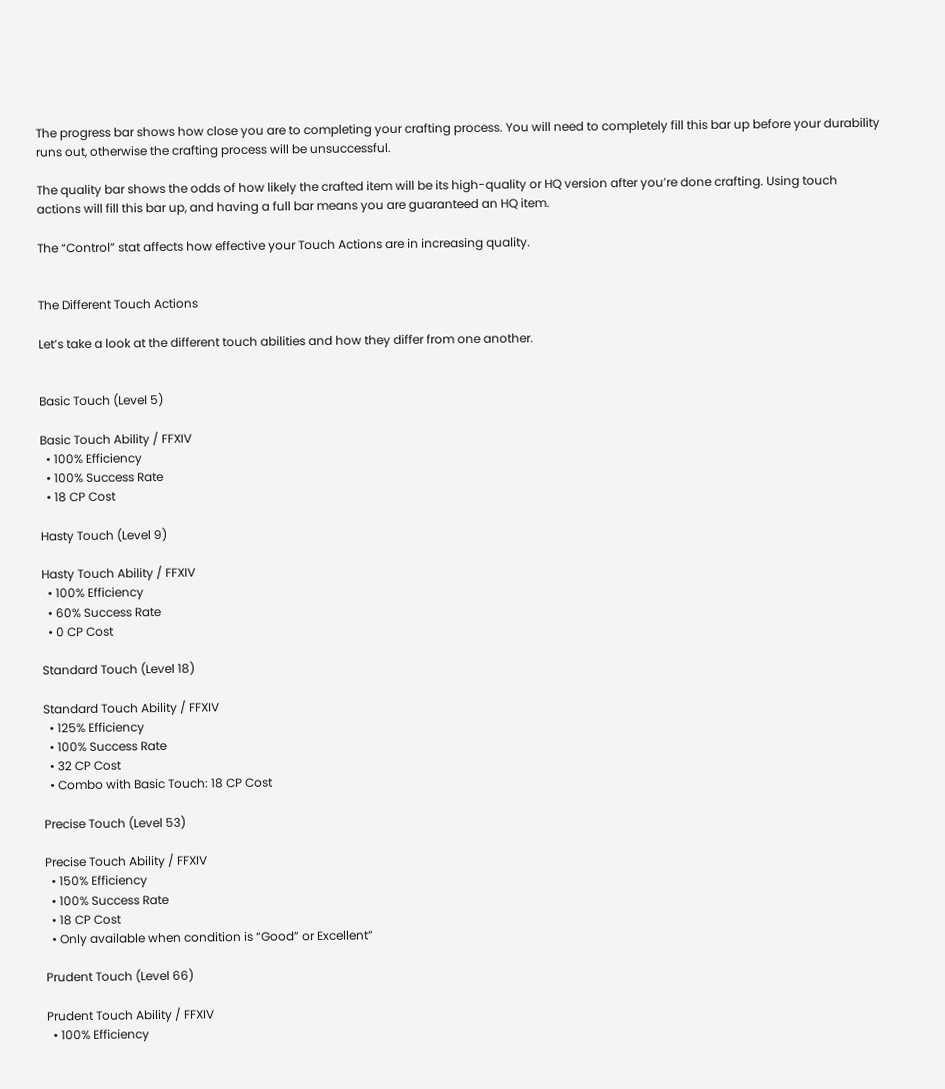The progress bar shows how close you are to completing your crafting process. You will need to completely fill this bar up before your durability runs out, otherwise the crafting process will be unsuccessful.

The quality bar shows the odds of how likely the crafted item will be its high-quality or HQ version after you’re done crafting. Using touch actions will fill this bar up, and having a full bar means you are guaranteed an HQ item.

The “Control” stat affects how effective your Touch Actions are in increasing quality.


The Different Touch Actions

Let’s take a look at the different touch abilities and how they differ from one another.


Basic Touch (Level 5)

Basic Touch Ability / FFXIV
  • 100% Efficiency
  • 100% Success Rate
  • 18 CP Cost

Hasty Touch (Level 9)

Hasty Touch Ability / FFXIV
  • 100% Efficiency
  • 60% Success Rate
  • 0 CP Cost

Standard Touch (Level 18)

Standard Touch Ability / FFXIV
  • 125% Efficiency
  • 100% Success Rate
  • 32 CP Cost
  • Combo with Basic Touch: 18 CP Cost

Precise Touch (Level 53)

Precise Touch Ability / FFXIV
  • 150% Efficiency
  • 100% Success Rate
  • 18 CP Cost
  • Only available when condition is “Good” or Excellent”

Prudent Touch (Level 66)

Prudent Touch Ability / FFXIV
  • 100% Efficiency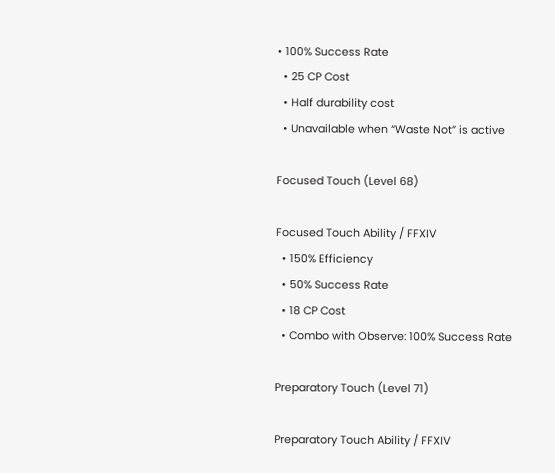• 100% Success Rate
  • 25 CP Cost
  • Half durability cost
  • Unavailable when “Waste Not” is active

Focused Touch (Level 68)

Focused Touch Ability / FFXIV
  • 150% Efficiency
  • 50% Success Rate
  • 18 CP Cost
  • Combo with Observe: 100% Success Rate

Preparatory Touch (Level 71)

Preparatory Touch Ability / FFXIV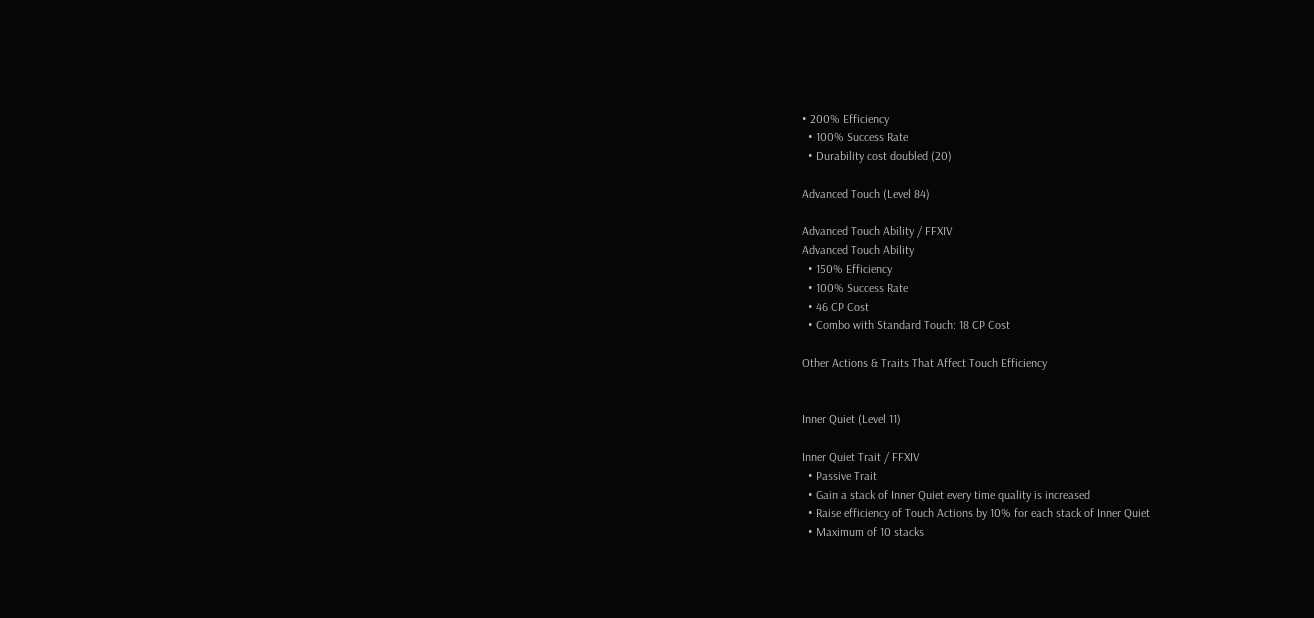• 200% Efficiency
  • 100% Success Rate
  • Durability cost doubled (20)

Advanced Touch (Level 84)

Advanced Touch Ability / FFXIV
Advanced Touch Ability
  • 150% Efficiency
  • 100% Success Rate
  • 46 CP Cost
  • Combo with Standard Touch: 18 CP Cost

Other Actions & Traits That Affect Touch Efficiency


Inner Quiet (Level 11)

Inner Quiet Trait / FFXIV
  • Passive Trait
  • Gain a stack of Inner Quiet every time quality is increased
  • Raise efficiency of Touch Actions by 10% for each stack of Inner Quiet
  • Maximum of 10 stacks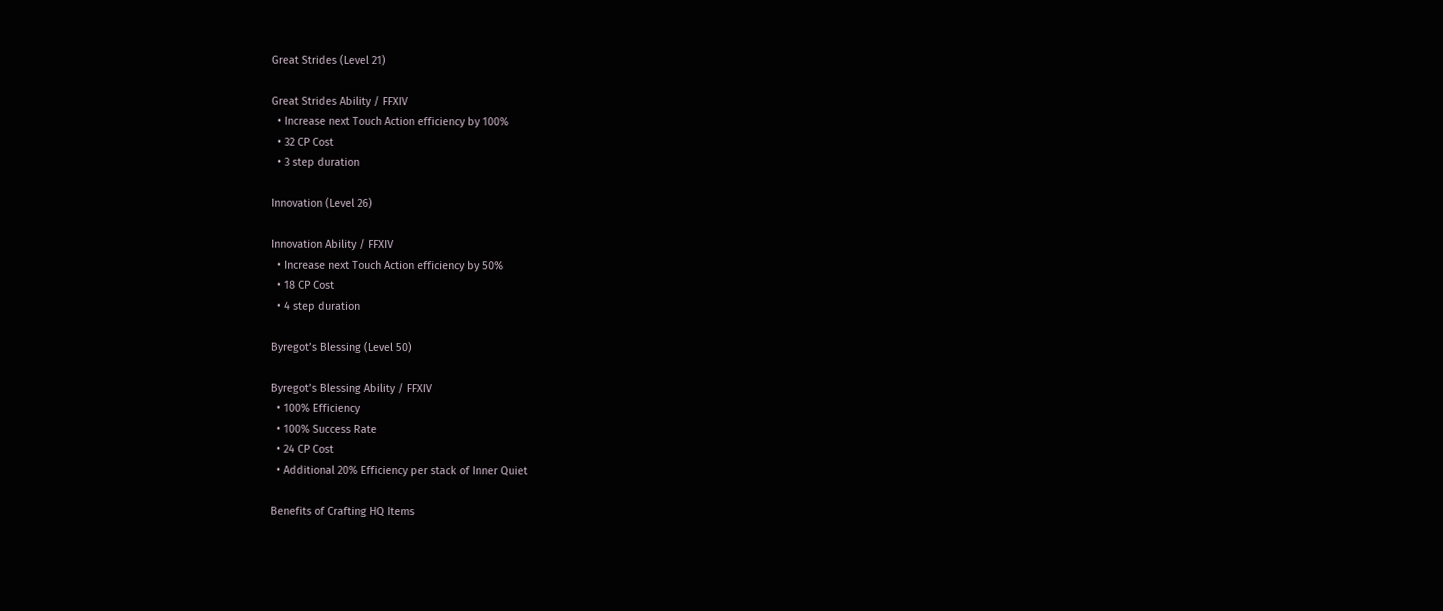Great Strides (Level 21)

Great Strides Ability / FFXIV
  • Increase next Touch Action efficiency by 100%
  • 32 CP Cost
  • 3 step duration

Innovation (Level 26)

Innovation Ability / FFXIV
  • Increase next Touch Action efficiency by 50%
  • 18 CP Cost
  • 4 step duration

Byregot’s Blessing (Level 50)

Byregot’s Blessing Ability / FFXIV
  • 100% Efficiency
  • 100% Success Rate
  • 24 CP Cost
  • Additional 20% Efficiency per stack of Inner Quiet

Benefits of Crafting HQ Items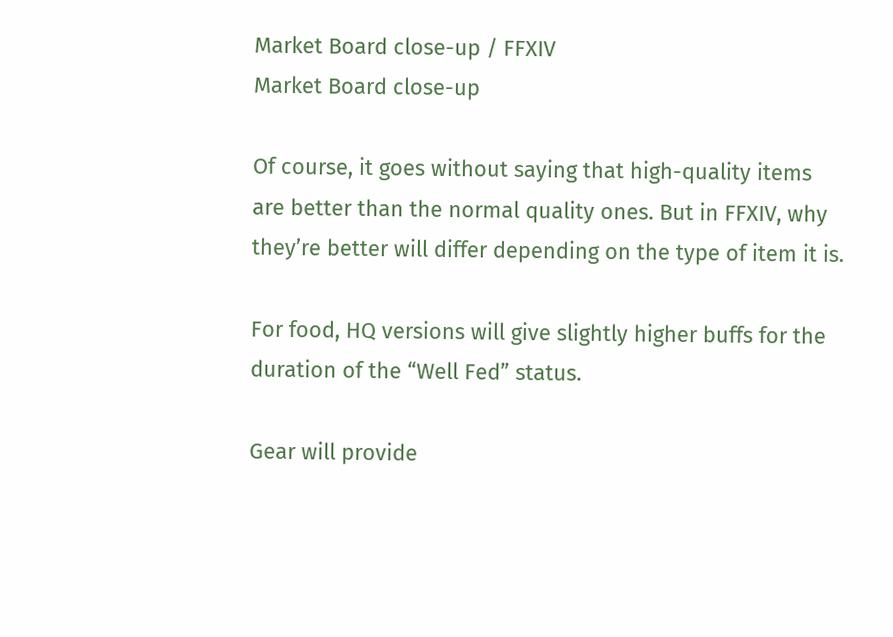Market Board close-up / FFXIV
Market Board close-up

Of course, it goes without saying that high-quality items are better than the normal quality ones. But in FFXIV, why they’re better will differ depending on the type of item it is.

For food, HQ versions will give slightly higher buffs for the duration of the “Well Fed” status.

Gear will provide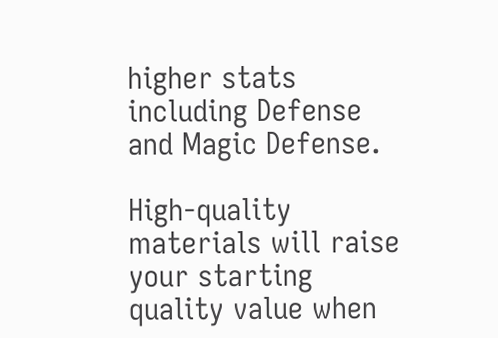higher stats including Defense and Magic Defense.

High-quality materials will raise your starting quality value when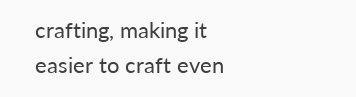crafting, making it easier to craft even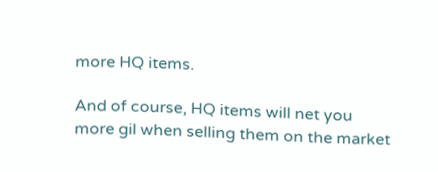more HQ items.

And of course, HQ items will net you more gil when selling them on the market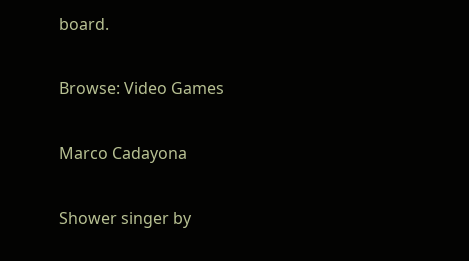board.

Browse: Video Games

Marco Cadayona

Shower singer by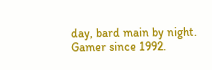day, bard main by night. Gamer since 1992.